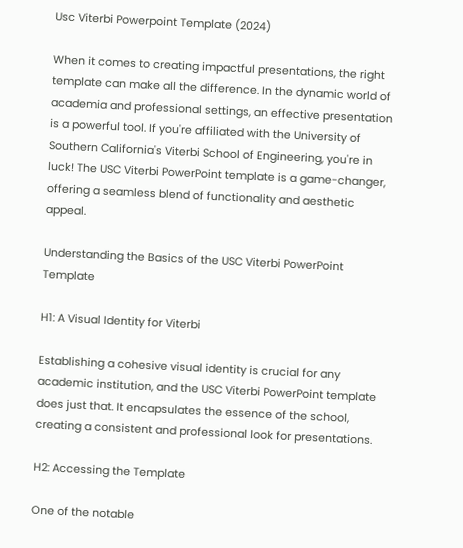Usc Viterbi Powerpoint Template (2024)

When it comes to creating impactful presentations, the right template can make all the difference. In the dynamic world of academia and professional settings, an effective presentation is a powerful tool. If you're affiliated with the University of Southern California's Viterbi School of Engineering, you're in luck! The USC Viterbi PowerPoint template is a game-changer, offering a seamless blend of functionality and aesthetic appeal.

Understanding the Basics of the USC Viterbi PowerPoint Template

H1: A Visual Identity for Viterbi

Establishing a cohesive visual identity is crucial for any academic institution, and the USC Viterbi PowerPoint template does just that. It encapsulates the essence of the school, creating a consistent and professional look for presentations.

H2: Accessing the Template

One of the notable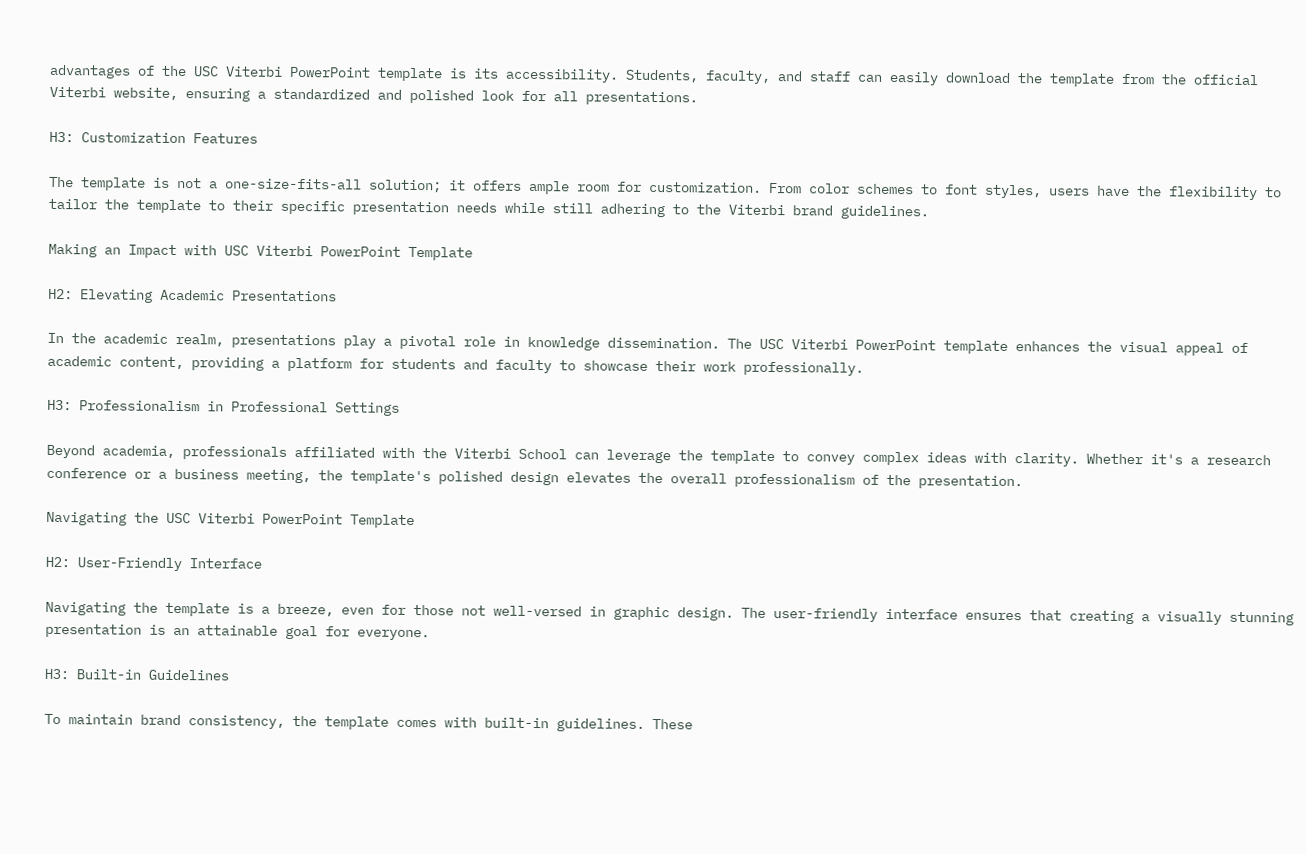advantages of the USC Viterbi PowerPoint template is its accessibility. Students, faculty, and staff can easily download the template from the official Viterbi website, ensuring a standardized and polished look for all presentations.

H3: Customization Features

The template is not a one-size-fits-all solution; it offers ample room for customization. From color schemes to font styles, users have the flexibility to tailor the template to their specific presentation needs while still adhering to the Viterbi brand guidelines.

Making an Impact with USC Viterbi PowerPoint Template

H2: Elevating Academic Presentations

In the academic realm, presentations play a pivotal role in knowledge dissemination. The USC Viterbi PowerPoint template enhances the visual appeal of academic content, providing a platform for students and faculty to showcase their work professionally.

H3: Professionalism in Professional Settings

Beyond academia, professionals affiliated with the Viterbi School can leverage the template to convey complex ideas with clarity. Whether it's a research conference or a business meeting, the template's polished design elevates the overall professionalism of the presentation.

Navigating the USC Viterbi PowerPoint Template

H2: User-Friendly Interface

Navigating the template is a breeze, even for those not well-versed in graphic design. The user-friendly interface ensures that creating a visually stunning presentation is an attainable goal for everyone.

H3: Built-in Guidelines

To maintain brand consistency, the template comes with built-in guidelines. These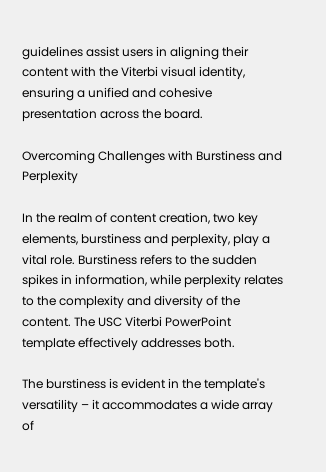guidelines assist users in aligning their content with the Viterbi visual identity, ensuring a unified and cohesive presentation across the board.

Overcoming Challenges with Burstiness and Perplexity

In the realm of content creation, two key elements, burstiness and perplexity, play a vital role. Burstiness refers to the sudden spikes in information, while perplexity relates to the complexity and diversity of the content. The USC Viterbi PowerPoint template effectively addresses both.

The burstiness is evident in the template's versatility – it accommodates a wide array of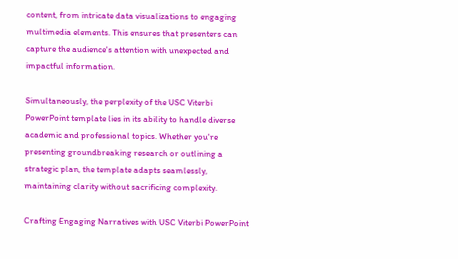content, from intricate data visualizations to engaging multimedia elements. This ensures that presenters can capture the audience's attention with unexpected and impactful information.

Simultaneously, the perplexity of the USC Viterbi PowerPoint template lies in its ability to handle diverse academic and professional topics. Whether you're presenting groundbreaking research or outlining a strategic plan, the template adapts seamlessly, maintaining clarity without sacrificing complexity.

Crafting Engaging Narratives with USC Viterbi PowerPoint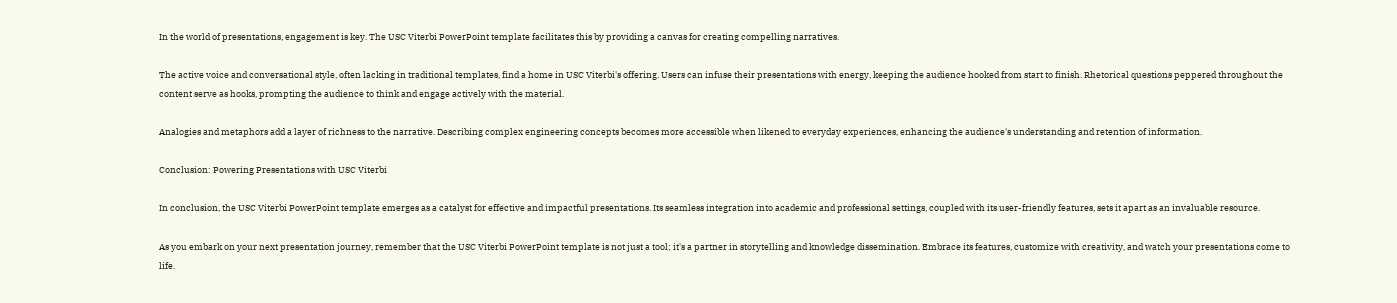In the world of presentations, engagement is key. The USC Viterbi PowerPoint template facilitates this by providing a canvas for creating compelling narratives.

The active voice and conversational style, often lacking in traditional templates, find a home in USC Viterbi's offering. Users can infuse their presentations with energy, keeping the audience hooked from start to finish. Rhetorical questions peppered throughout the content serve as hooks, prompting the audience to think and engage actively with the material.

Analogies and metaphors add a layer of richness to the narrative. Describing complex engineering concepts becomes more accessible when likened to everyday experiences, enhancing the audience's understanding and retention of information.

Conclusion: Powering Presentations with USC Viterbi

In conclusion, the USC Viterbi PowerPoint template emerges as a catalyst for effective and impactful presentations. Its seamless integration into academic and professional settings, coupled with its user-friendly features, sets it apart as an invaluable resource.

As you embark on your next presentation journey, remember that the USC Viterbi PowerPoint template is not just a tool; it's a partner in storytelling and knowledge dissemination. Embrace its features, customize with creativity, and watch your presentations come to life.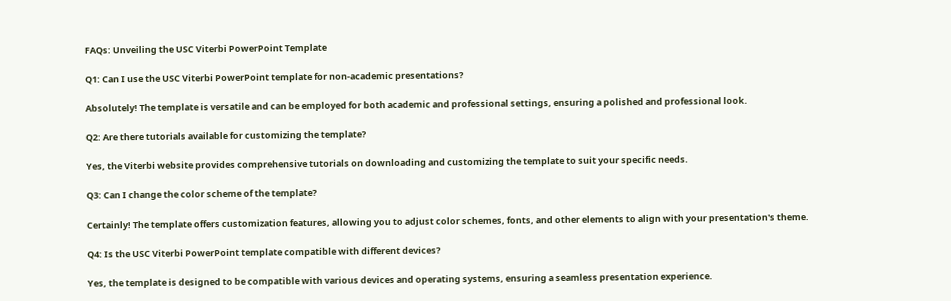FAQs: Unveiling the USC Viterbi PowerPoint Template

Q1: Can I use the USC Viterbi PowerPoint template for non-academic presentations?

Absolutely! The template is versatile and can be employed for both academic and professional settings, ensuring a polished and professional look.

Q2: Are there tutorials available for customizing the template?

Yes, the Viterbi website provides comprehensive tutorials on downloading and customizing the template to suit your specific needs.

Q3: Can I change the color scheme of the template?

Certainly! The template offers customization features, allowing you to adjust color schemes, fonts, and other elements to align with your presentation's theme.

Q4: Is the USC Viterbi PowerPoint template compatible with different devices?

Yes, the template is designed to be compatible with various devices and operating systems, ensuring a seamless presentation experience.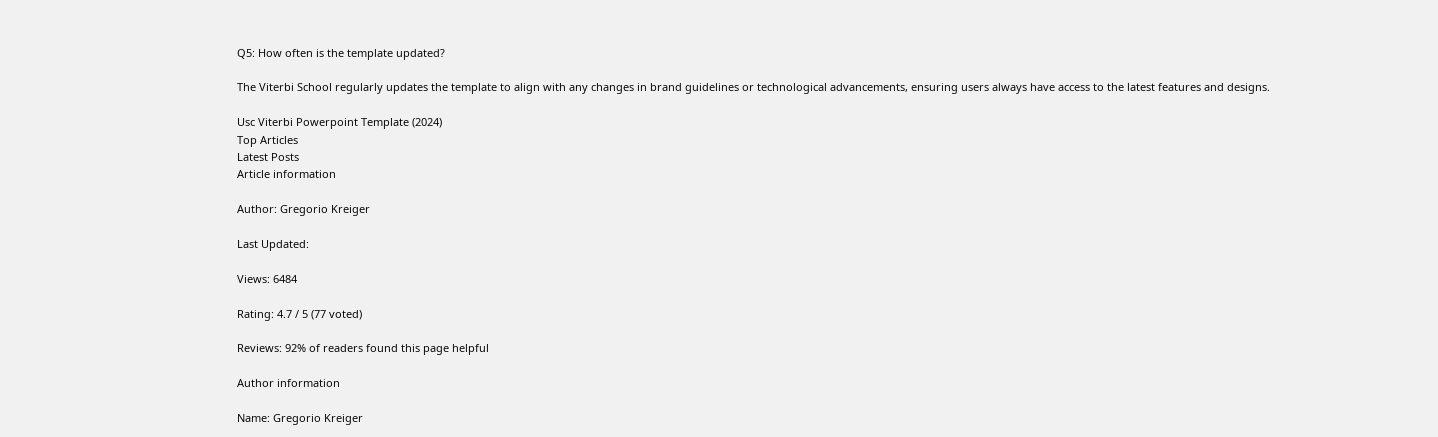Q5: How often is the template updated?

The Viterbi School regularly updates the template to align with any changes in brand guidelines or technological advancements, ensuring users always have access to the latest features and designs.

Usc Viterbi Powerpoint Template (2024)
Top Articles
Latest Posts
Article information

Author: Gregorio Kreiger

Last Updated:

Views: 6484

Rating: 4.7 / 5 (77 voted)

Reviews: 92% of readers found this page helpful

Author information

Name: Gregorio Kreiger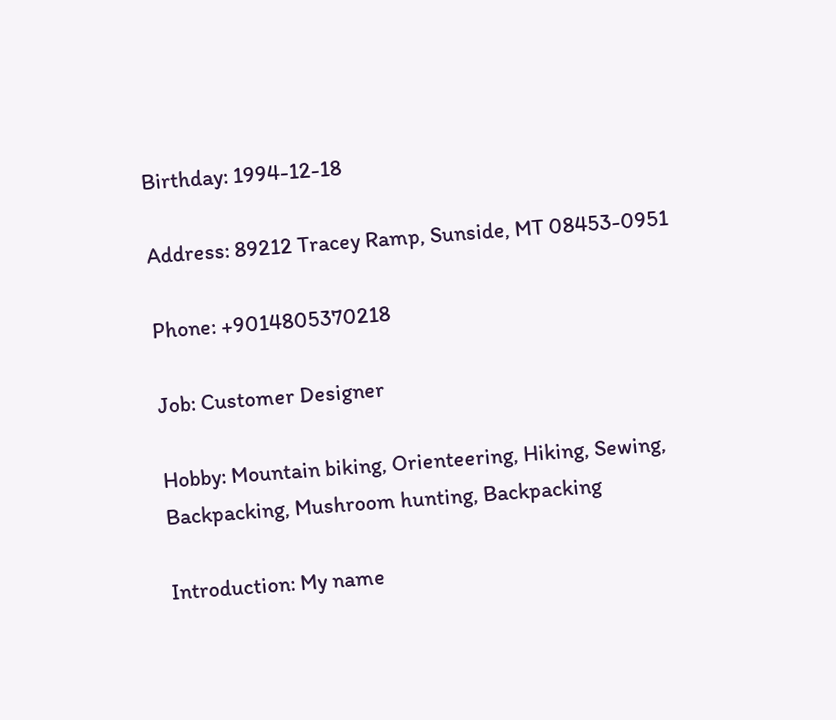Birthday: 1994-12-18

Address: 89212 Tracey Ramp, Sunside, MT 08453-0951

Phone: +9014805370218

Job: Customer Designer

Hobby: Mountain biking, Orienteering, Hiking, Sewing, Backpacking, Mushroom hunting, Backpacking

Introduction: My name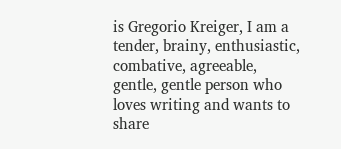is Gregorio Kreiger, I am a tender, brainy, enthusiastic, combative, agreeable, gentle, gentle person who loves writing and wants to share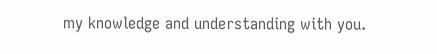my knowledge and understanding with you.